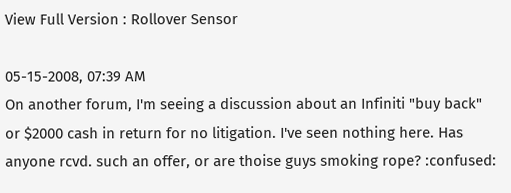View Full Version : Rollover Sensor

05-15-2008, 07:39 AM
On another forum, I'm seeing a discussion about an Infiniti "buy back" or $2000 cash in return for no litigation. I've seen nothing here. Has anyone rcvd. such an offer, or are thoise guys smoking rope? :confused: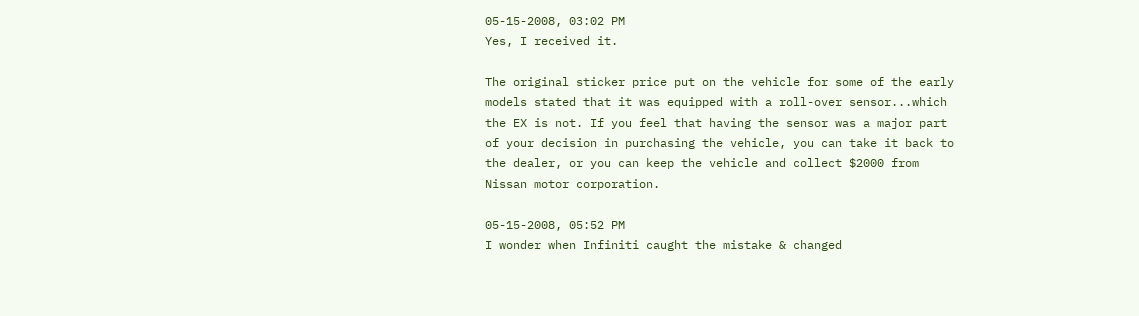05-15-2008, 03:02 PM
Yes, I received it.

The original sticker price put on the vehicle for some of the early models stated that it was equipped with a roll-over sensor...which the EX is not. If you feel that having the sensor was a major part of your decision in purchasing the vehicle, you can take it back to the dealer, or you can keep the vehicle and collect $2000 from Nissan motor corporation.

05-15-2008, 05:52 PM
I wonder when Infiniti caught the mistake & changed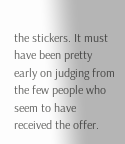the stickers. It must have been pretty early on judging from the few people who seem to have received the offer.